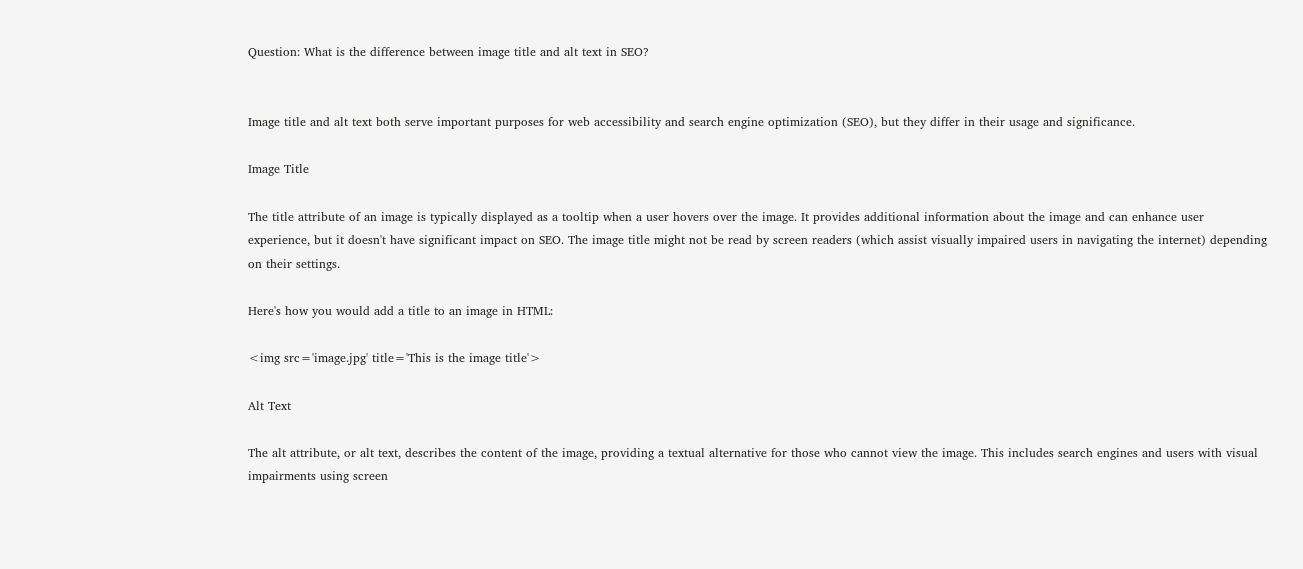Question: What is the difference between image title and alt text in SEO?


Image title and alt text both serve important purposes for web accessibility and search engine optimization (SEO), but they differ in their usage and significance.

Image Title

The title attribute of an image is typically displayed as a tooltip when a user hovers over the image. It provides additional information about the image and can enhance user experience, but it doesn't have significant impact on SEO. The image title might not be read by screen readers (which assist visually impaired users in navigating the internet) depending on their settings.

Here's how you would add a title to an image in HTML:

<img src='image.jpg' title='This is the image title'>

Alt Text

The alt attribute, or alt text, describes the content of the image, providing a textual alternative for those who cannot view the image. This includes search engines and users with visual impairments using screen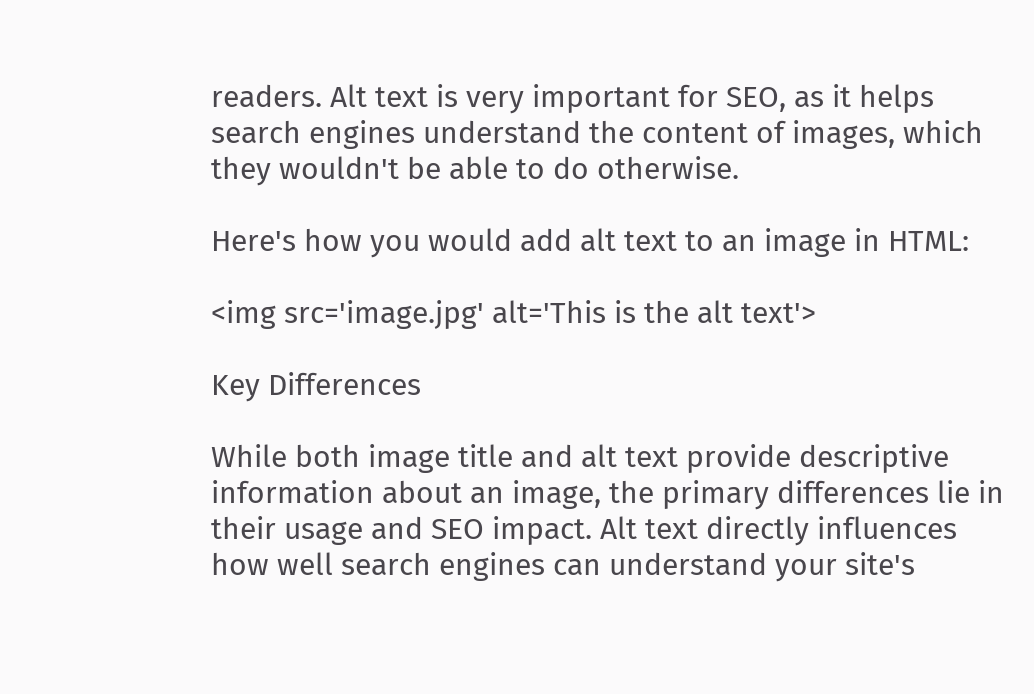readers. Alt text is very important for SEO, as it helps search engines understand the content of images, which they wouldn't be able to do otherwise.

Here's how you would add alt text to an image in HTML:

<img src='image.jpg' alt='This is the alt text'>

Key Differences

While both image title and alt text provide descriptive information about an image, the primary differences lie in their usage and SEO impact. Alt text directly influences how well search engines can understand your site's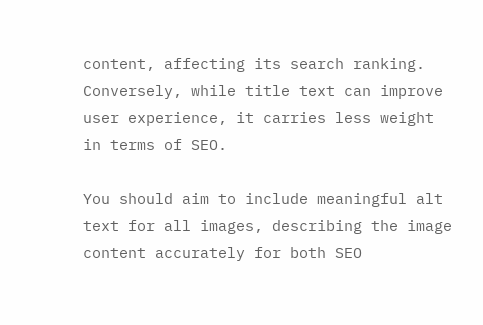content, affecting its search ranking. Conversely, while title text can improve user experience, it carries less weight in terms of SEO.

You should aim to include meaningful alt text for all images, describing the image content accurately for both SEO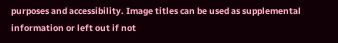purposes and accessibility. Image titles can be used as supplemental information or left out if not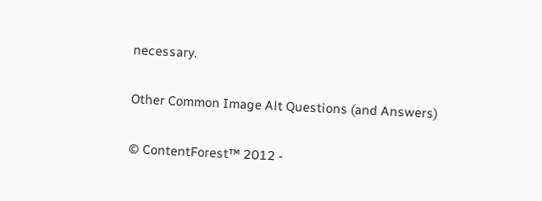necessary.

Other Common Image Alt Questions (and Answers)

© ContentForest™ 2012 -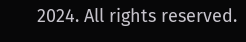2024. All rights reserved.